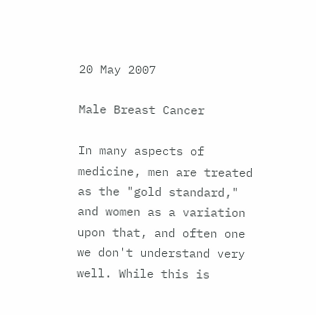20 May 2007

Male Breast Cancer

In many aspects of medicine, men are treated as the "gold standard," and women as a variation upon that, and often one we don't understand very well. While this is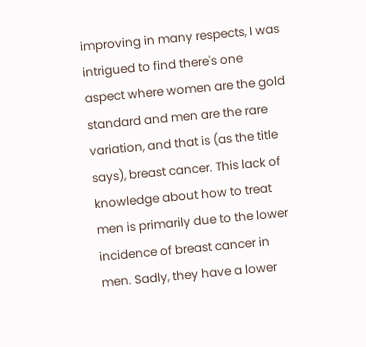improving in many respects, I was intrigued to find there's one aspect where women are the gold standard and men are the rare variation, and that is (as the title says), breast cancer. This lack of knowledge about how to treat men is primarily due to the lower incidence of breast cancer in men. Sadly, they have a lower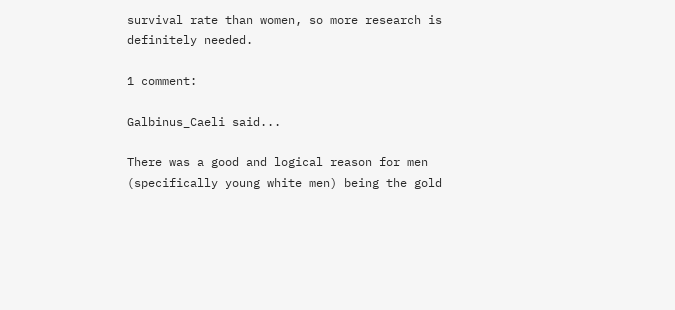survival rate than women, so more research is definitely needed.

1 comment:

Galbinus_Caeli said...

There was a good and logical reason for men (specifically young white men) being the gold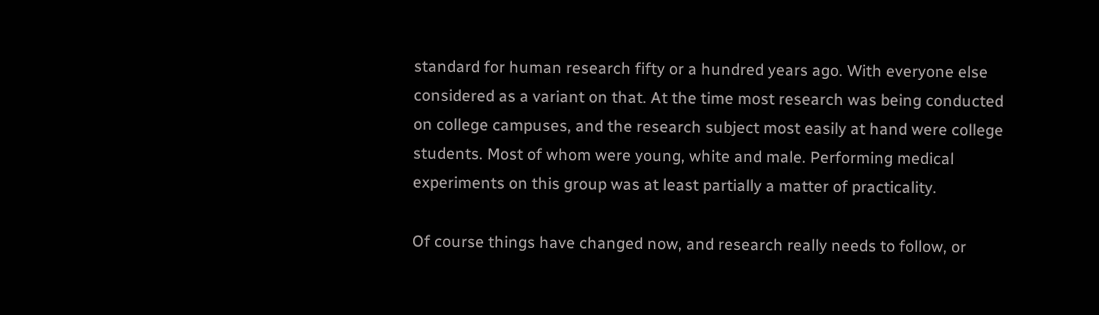standard for human research fifty or a hundred years ago. With everyone else considered as a variant on that. At the time most research was being conducted on college campuses, and the research subject most easily at hand were college students. Most of whom were young, white and male. Performing medical experiments on this group was at least partially a matter of practicality.

Of course things have changed now, and research really needs to follow, or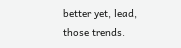better yet, lead, those trends.